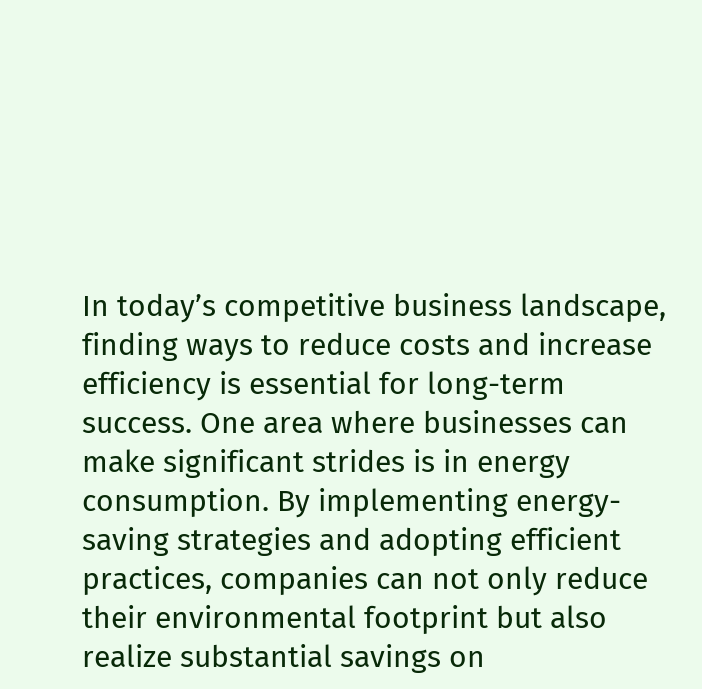In today’s competitive business landscape, finding ways to reduce costs and increase efficiency is essential for long-term success. One area where businesses can make significant strides is in energy consumption. By implementing energy-saving strategies and adopting efficient practices, companies can not only reduce their environmental footprint but also realize substantial savings on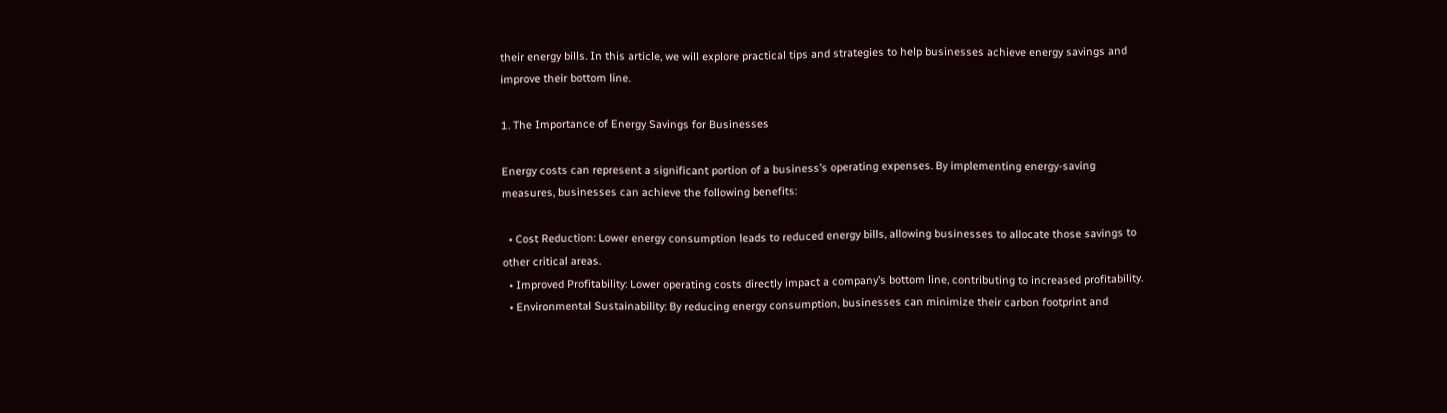their energy bills. In this article, we will explore practical tips and strategies to help businesses achieve energy savings and improve their bottom line.

1. The Importance of Energy Savings for Businesses

Energy costs can represent a significant portion of a business’s operating expenses. By implementing energy-saving measures, businesses can achieve the following benefits:

  • Cost Reduction: Lower energy consumption leads to reduced energy bills, allowing businesses to allocate those savings to other critical areas.
  • Improved Profitability: Lower operating costs directly impact a company’s bottom line, contributing to increased profitability.
  • Environmental Sustainability: By reducing energy consumption, businesses can minimize their carbon footprint and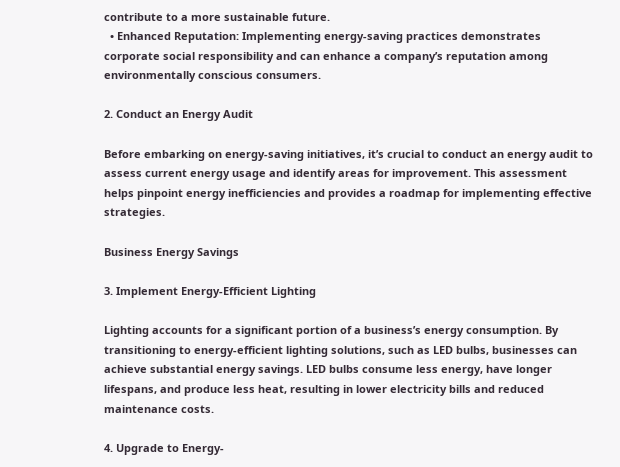contribute to a more sustainable future.
  • Enhanced Reputation: Implementing energy-saving practices demonstrates corporate social responsibility and can enhance a company’s reputation among environmentally conscious consumers.

2. Conduct an Energy Audit

Before embarking on energy-saving initiatives, it’s crucial to conduct an energy audit to assess current energy usage and identify areas for improvement. This assessment helps pinpoint energy inefficiencies and provides a roadmap for implementing effective strategies.

Business Energy Savings

3. Implement Energy-Efficient Lighting

Lighting accounts for a significant portion of a business’s energy consumption. By transitioning to energy-efficient lighting solutions, such as LED bulbs, businesses can achieve substantial energy savings. LED bulbs consume less energy, have longer lifespans, and produce less heat, resulting in lower electricity bills and reduced maintenance costs.

4. Upgrade to Energy-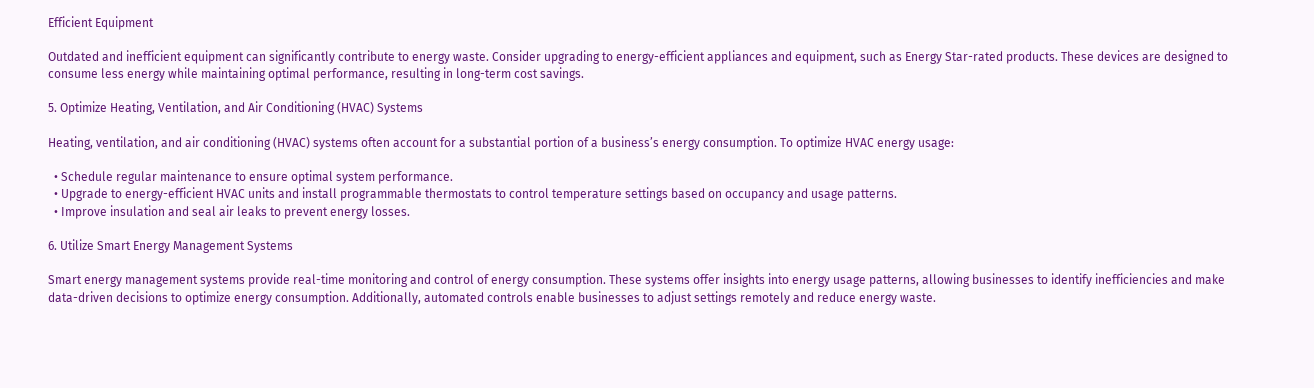Efficient Equipment

Outdated and inefficient equipment can significantly contribute to energy waste. Consider upgrading to energy-efficient appliances and equipment, such as Energy Star-rated products. These devices are designed to consume less energy while maintaining optimal performance, resulting in long-term cost savings.

5. Optimize Heating, Ventilation, and Air Conditioning (HVAC) Systems

Heating, ventilation, and air conditioning (HVAC) systems often account for a substantial portion of a business’s energy consumption. To optimize HVAC energy usage:

  • Schedule regular maintenance to ensure optimal system performance.
  • Upgrade to energy-efficient HVAC units and install programmable thermostats to control temperature settings based on occupancy and usage patterns.
  • Improve insulation and seal air leaks to prevent energy losses.

6. Utilize Smart Energy Management Systems

Smart energy management systems provide real-time monitoring and control of energy consumption. These systems offer insights into energy usage patterns, allowing businesses to identify inefficiencies and make data-driven decisions to optimize energy consumption. Additionally, automated controls enable businesses to adjust settings remotely and reduce energy waste.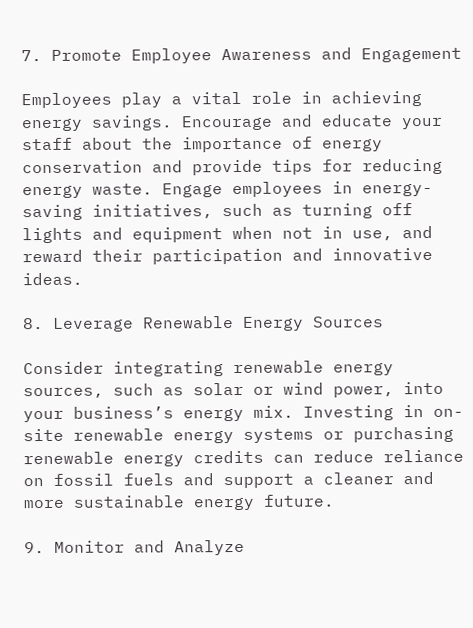7. Promote Employee Awareness and Engagement

Employees play a vital role in achieving energy savings. Encourage and educate your staff about the importance of energy conservation and provide tips for reducing energy waste. Engage employees in energy-saving initiatives, such as turning off lights and equipment when not in use, and reward their participation and innovative ideas.

8. Leverage Renewable Energy Sources

Consider integrating renewable energy sources, such as solar or wind power, into your business’s energy mix. Investing in on-site renewable energy systems or purchasing renewable energy credits can reduce reliance on fossil fuels and support a cleaner and more sustainable energy future.

9. Monitor and Analyze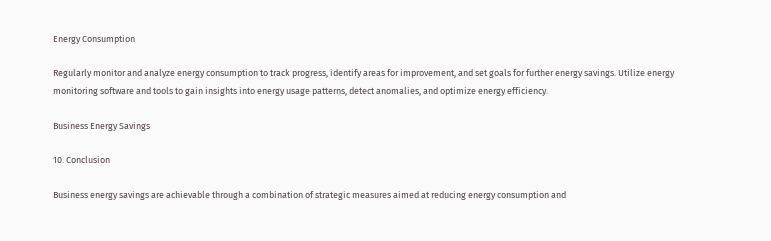Energy Consumption

Regularly monitor and analyze energy consumption to track progress, identify areas for improvement, and set goals for further energy savings. Utilize energy monitoring software and tools to gain insights into energy usage patterns, detect anomalies, and optimize energy efficiency.

Business Energy Savings

10. Conclusion

Business energy savings are achievable through a combination of strategic measures aimed at reducing energy consumption and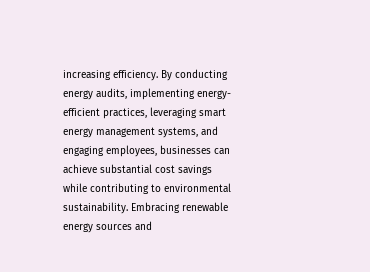increasing efficiency. By conducting energy audits, implementing energy-efficient practices, leveraging smart energy management systems, and engaging employees, businesses can achieve substantial cost savings while contributing to environmental sustainability. Embracing renewable energy sources and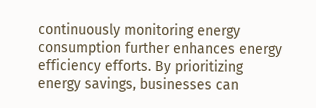continuously monitoring energy consumption further enhances energy efficiency efforts. By prioritizing energy savings, businesses can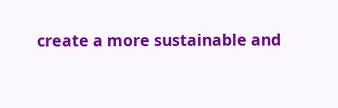create a more sustainable and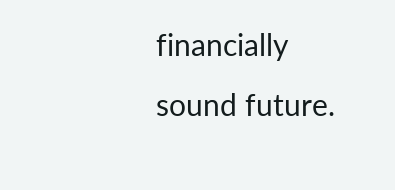financially sound future.